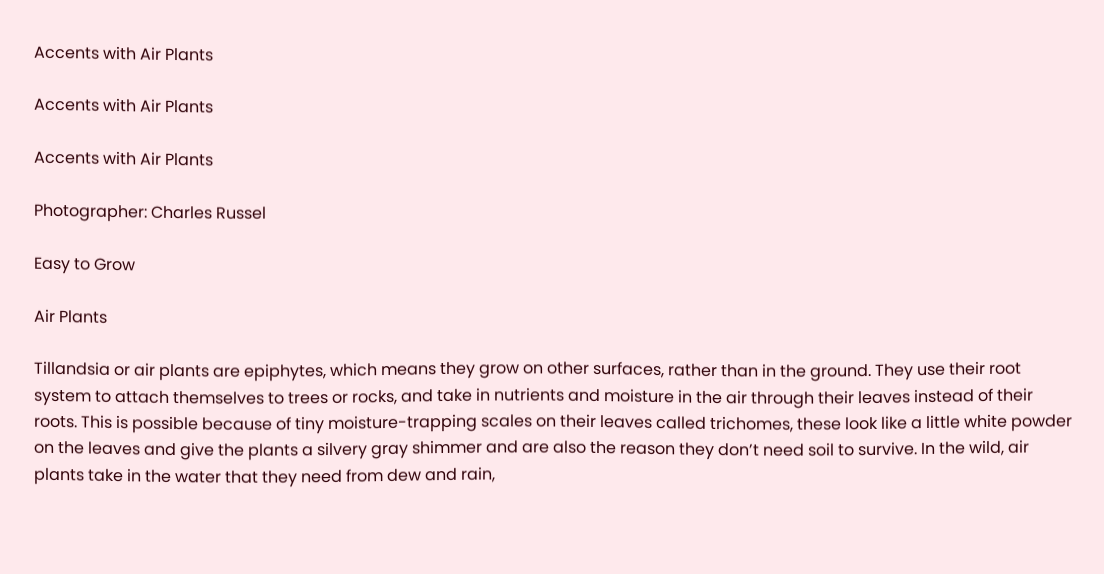Accents with Air Plants

Accents with Air Plants

Accents with Air Plants

Photographer: Charles Russel

Easy to Grow

Air Plants

Tillandsia or air plants are epiphytes, which means they grow on other surfaces, rather than in the ground. They use their root system to attach themselves to trees or rocks, and take in nutrients and moisture in the air through their leaves instead of their roots. This is possible because of tiny moisture-trapping scales on their leaves called trichomes, these look like a little white powder on the leaves and give the plants a silvery gray shimmer and are also the reason they don’t need soil to survive. In the wild, air plants take in the water that they need from dew and rain,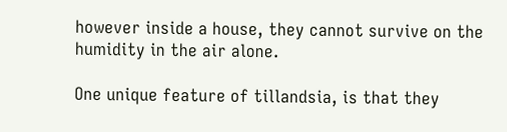however inside a house, they cannot survive on the humidity in the air alone.

One unique feature of tillandsia, is that they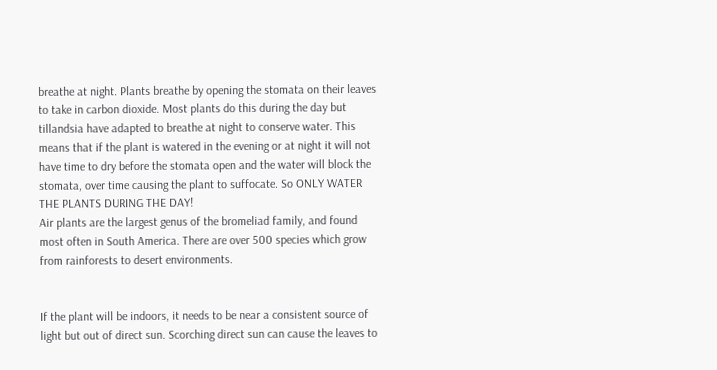breathe at night. Plants breathe by opening the stomata on their leaves to take in carbon dioxide. Most plants do this during the day but tillandsia have adapted to breathe at night to conserve water. This means that if the plant is watered in the evening or at night it will not have time to dry before the stomata open and the water will block the stomata, over time causing the plant to suffocate. So ONLY WATER THE PLANTS DURING THE DAY!
Air plants are the largest genus of the bromeliad family, and found most often in South America. There are over 500 species which grow from rainforests to desert environments.


If the plant will be indoors, it needs to be near a consistent source of light but out of direct sun. Scorching direct sun can cause the leaves to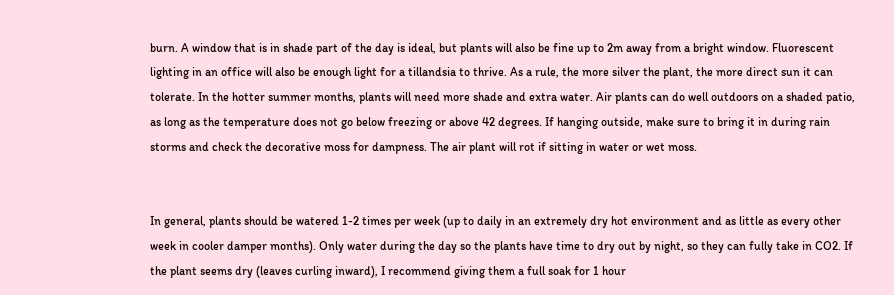burn. A window that is in shade part of the day is ideal, but plants will also be fine up to 2m away from a bright window. Fluorescent lighting in an office will also be enough light for a tillandsia to thrive. As a rule, the more silver the plant, the more direct sun it can tolerate. In the hotter summer months, plants will need more shade and extra water. Air plants can do well outdoors on a shaded patio, as long as the temperature does not go below freezing or above 42 degrees. If hanging outside, make sure to bring it in during rain storms and check the decorative moss for dampness. The air plant will rot if sitting in water or wet moss.


In general, plants should be watered 1-2 times per week (up to daily in an extremely dry hot environment and as little as every other week in cooler damper months). Only water during the day so the plants have time to dry out by night, so they can fully take in CO2. If the plant seems dry (leaves curling inward), I recommend giving them a full soak for 1 hour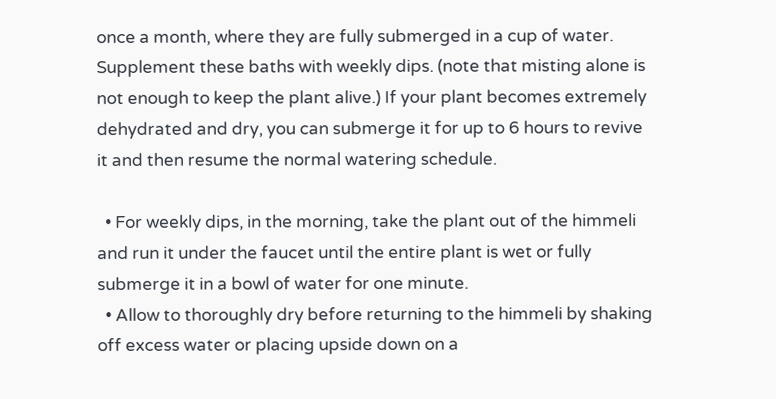once a month, where they are fully submerged in a cup of water. Supplement these baths with weekly dips. (note that misting alone is not enough to keep the plant alive.) If your plant becomes extremely dehydrated and dry, you can submerge it for up to 6 hours to revive it and then resume the normal watering schedule.

  • For weekly dips, in the morning, take the plant out of the himmeli and run it under the faucet until the entire plant is wet or fully submerge it in a bowl of water for one minute.
  • Allow to thoroughly dry before returning to the himmeli by shaking off excess water or placing upside down on a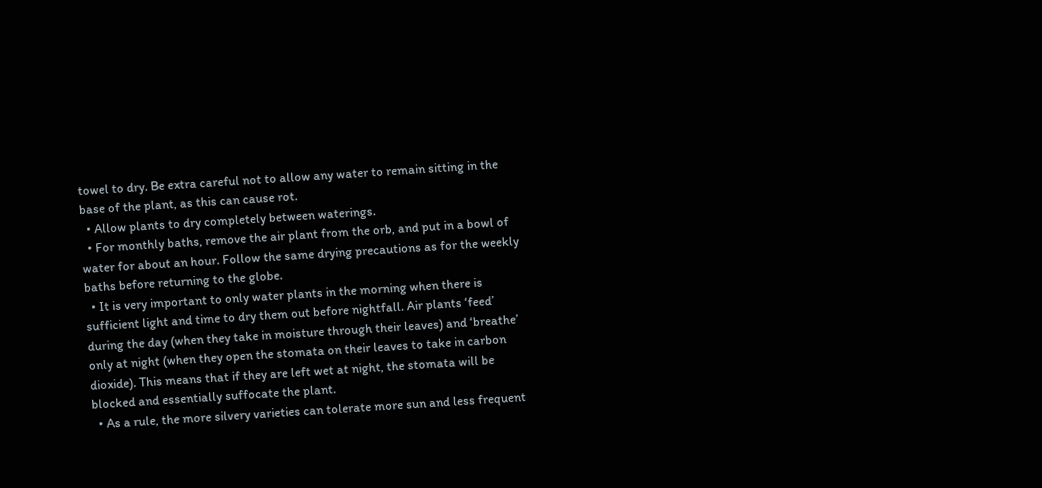towel to dry. Be extra careful not to allow any water to remain sitting in the base of the plant, as this can cause rot.
  • Allow plants to dry completely between waterings.
  • For monthly baths, remove the air plant from the orb, and put in a bowl of water for about an hour. Follow the same drying precautions as for the weekly baths before returning to the globe.
  • It is very important to only water plants in the morning when there is sufficient light and time to dry them out before nightfall. Air plants ‘feed’ during the day (when they take in moisture through their leaves) and ‘breathe’ only at night (when they open the stomata on their leaves to take in carbon dioxide). This means that if they are left wet at night, the stomata will be blocked and essentially suffocate the plant.
  • As a rule, the more silvery varieties can tolerate more sun and less frequent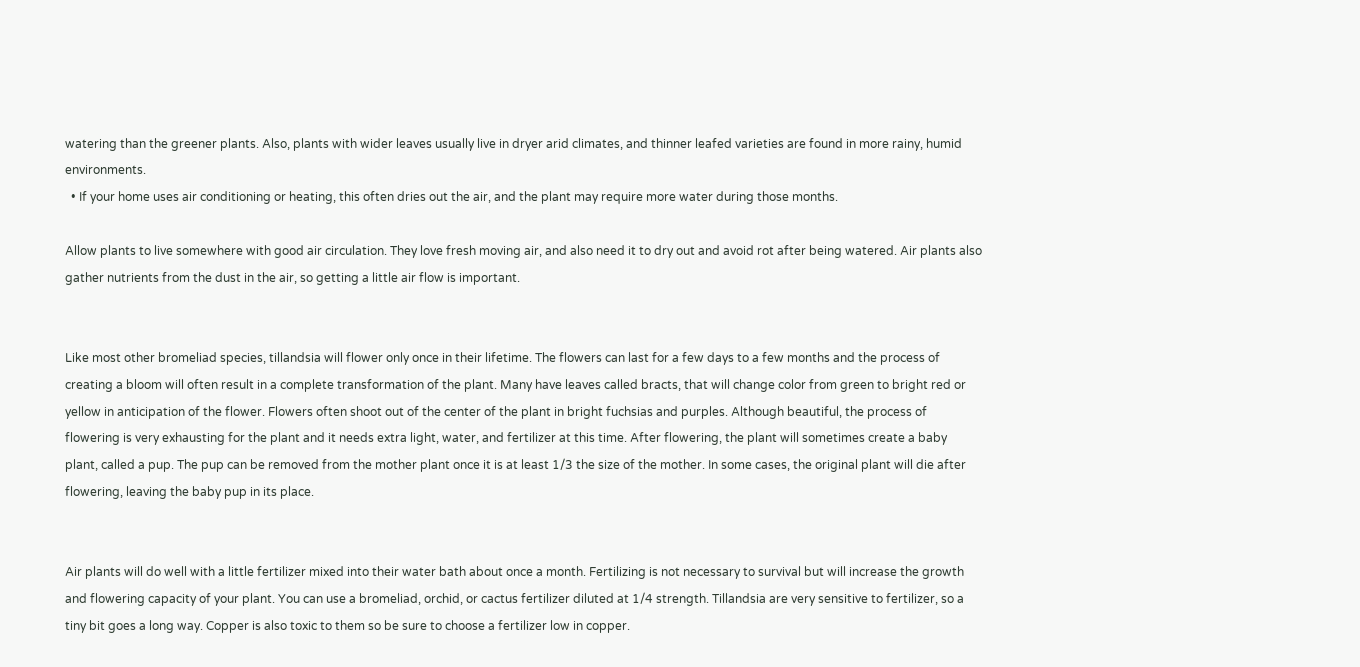watering than the greener plants. Also, plants with wider leaves usually live in dryer arid climates, and thinner leafed varieties are found in more rainy, humid environments.
  • If your home uses air conditioning or heating, this often dries out the air, and the plant may require more water during those months.

Allow plants to live somewhere with good air circulation. They love fresh moving air, and also need it to dry out and avoid rot after being watered. Air plants also gather nutrients from the dust in the air, so getting a little air flow is important.


Like most other bromeliad species, tillandsia will flower only once in their lifetime. The flowers can last for a few days to a few months and the process of creating a bloom will often result in a complete transformation of the plant. Many have leaves called bracts, that will change color from green to bright red or yellow in anticipation of the flower. Flowers often shoot out of the center of the plant in bright fuchsias and purples. Although beautiful, the process of flowering is very exhausting for the plant and it needs extra light, water, and fertilizer at this time. After flowering, the plant will sometimes create a baby plant, called a pup. The pup can be removed from the mother plant once it is at least 1/3 the size of the mother. In some cases, the original plant will die after flowering, leaving the baby pup in its place.


Air plants will do well with a little fertilizer mixed into their water bath about once a month. Fertilizing is not necessary to survival but will increase the growth and flowering capacity of your plant. You can use a bromeliad, orchid, or cactus fertilizer diluted at 1/4 strength. Tillandsia are very sensitive to fertilizer, so a tiny bit goes a long way. Copper is also toxic to them so be sure to choose a fertilizer low in copper.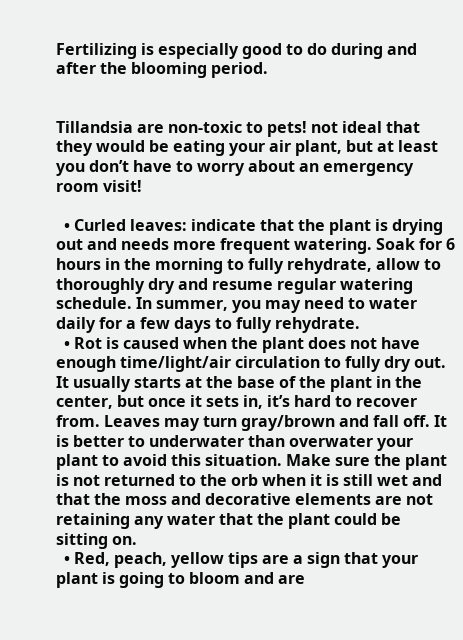Fertilizing is especially good to do during and after the blooming period.


Tillandsia are non-toxic to pets! not ideal that they would be eating your air plant, but at least you don’t have to worry about an emergency room visit!

  • Curled leaves: indicate that the plant is drying out and needs more frequent watering. Soak for 6 hours in the morning to fully rehydrate, allow to thoroughly dry and resume regular watering schedule. In summer, you may need to water daily for a few days to fully rehydrate.
  • Rot is caused when the plant does not have enough time/light/air circulation to fully dry out. It usually starts at the base of the plant in the center, but once it sets in, it’s hard to recover from. Leaves may turn gray/brown and fall off. It is better to underwater than overwater your plant to avoid this situation. Make sure the plant is not returned to the orb when it is still wet and that the moss and decorative elements are not retaining any water that the plant could be sitting on.
  • Red, peach, yellow tips are a sign that your plant is going to bloom and are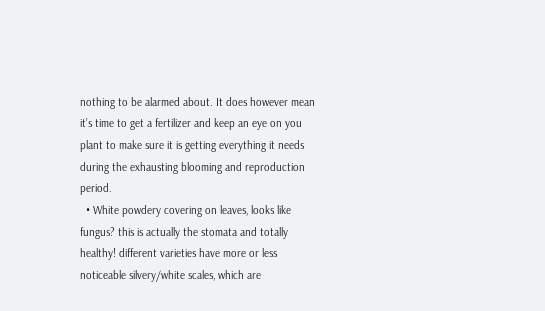nothing to be alarmed about. It does however mean it’s time to get a fertilizer and keep an eye on you plant to make sure it is getting everything it needs during the exhausting blooming and reproduction period.
  • White powdery covering on leaves, looks like fungus? this is actually the stomata and totally healthy! different varieties have more or less noticeable silvery/white scales, which are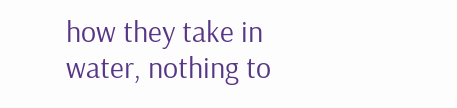how they take in water, nothing to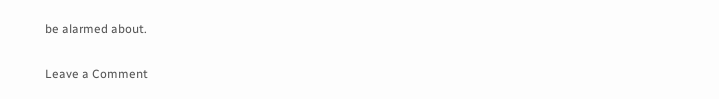be alarmed about.

Leave a Comment